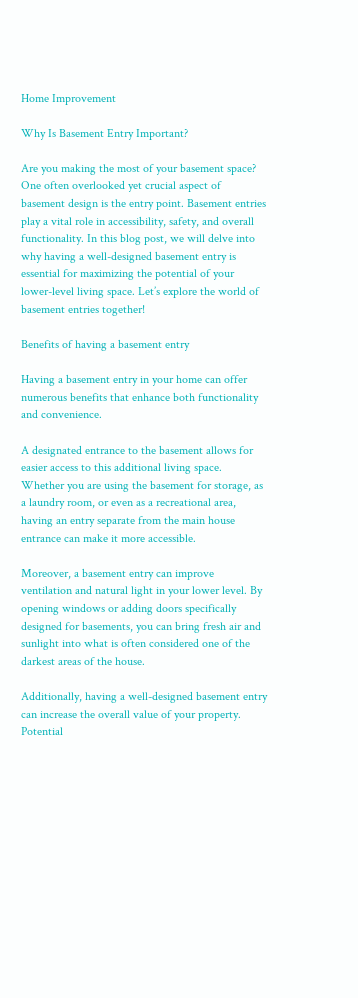Home Improvement

Why Is Basement Entry Important?

Are you making the most of your basement space? One often overlooked yet crucial aspect of basement design is the entry point. Basement entries play a vital role in accessibility, safety, and overall functionality. In this blog post, we will delve into why having a well-designed basement entry is essential for maximizing the potential of your lower-level living space. Let’s explore the world of basement entries together!

Benefits of having a basement entry

Having a basement entry in your home can offer numerous benefits that enhance both functionality and convenience.

A designated entrance to the basement allows for easier access to this additional living space. Whether you are using the basement for storage, as a laundry room, or even as a recreational area, having an entry separate from the main house entrance can make it more accessible.

Moreover, a basement entry can improve ventilation and natural light in your lower level. By opening windows or adding doors specifically designed for basements, you can bring fresh air and sunlight into what is often considered one of the darkest areas of the house.

Additionally, having a well-designed basement entry can increase the overall value of your property. Potential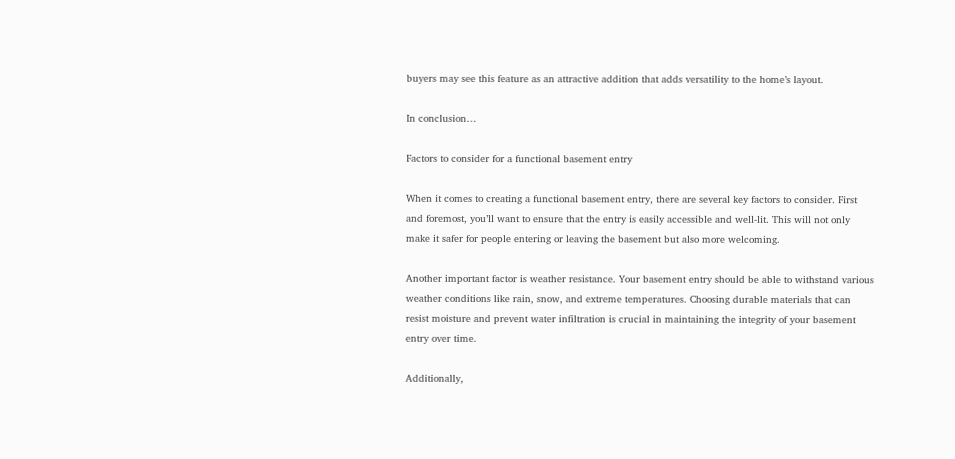buyers may see this feature as an attractive addition that adds versatility to the home’s layout.

In conclusion…

Factors to consider for a functional basement entry

When it comes to creating a functional basement entry, there are several key factors to consider. First and foremost, you’ll want to ensure that the entry is easily accessible and well-lit. This will not only make it safer for people entering or leaving the basement but also more welcoming.

Another important factor is weather resistance. Your basement entry should be able to withstand various weather conditions like rain, snow, and extreme temperatures. Choosing durable materials that can resist moisture and prevent water infiltration is crucial in maintaining the integrity of your basement entry over time.

Additionally,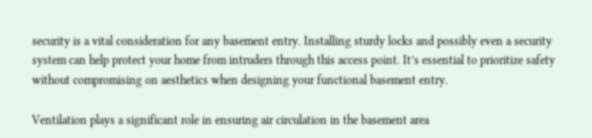security is a vital consideration for any basement entry. Installing sturdy locks and possibly even a security system can help protect your home from intruders through this access point. It’s essential to prioritize safety without compromising on aesthetics when designing your functional basement entry.

Ventilation plays a significant role in ensuring air circulation in the basement area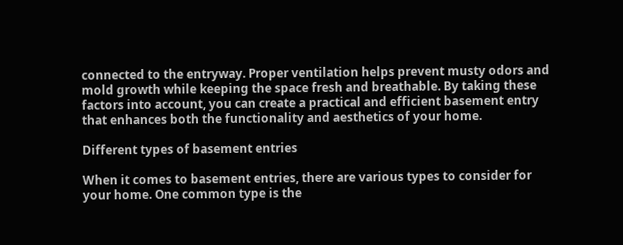connected to the entryway. Proper ventilation helps prevent musty odors and mold growth while keeping the space fresh and breathable. By taking these factors into account, you can create a practical and efficient basement entry that enhances both the functionality and aesthetics of your home.

Different types of basement entries

When it comes to basement entries, there are various types to consider for your home. One common type is the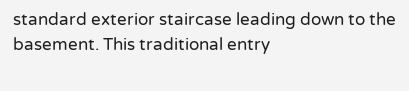standard exterior staircase leading down to the basement. This traditional entry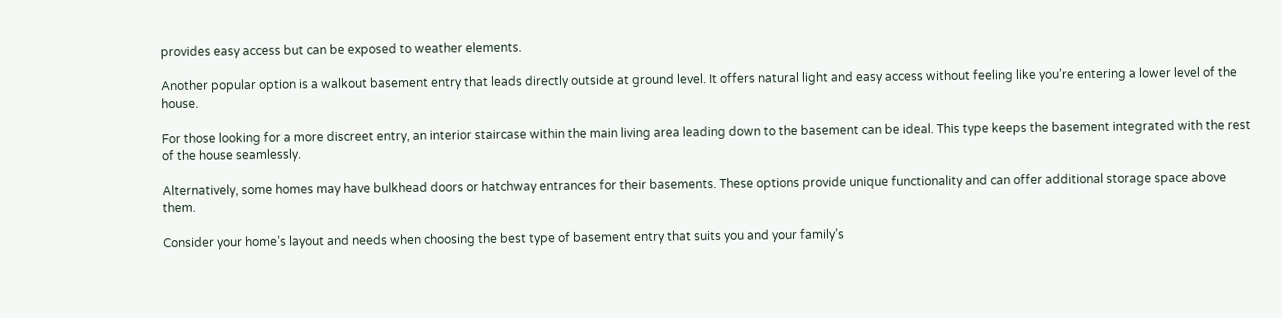provides easy access but can be exposed to weather elements.

Another popular option is a walkout basement entry that leads directly outside at ground level. It offers natural light and easy access without feeling like you’re entering a lower level of the house.

For those looking for a more discreet entry, an interior staircase within the main living area leading down to the basement can be ideal. This type keeps the basement integrated with the rest of the house seamlessly.

Alternatively, some homes may have bulkhead doors or hatchway entrances for their basements. These options provide unique functionality and can offer additional storage space above them.

Consider your home’s layout and needs when choosing the best type of basement entry that suits you and your family’s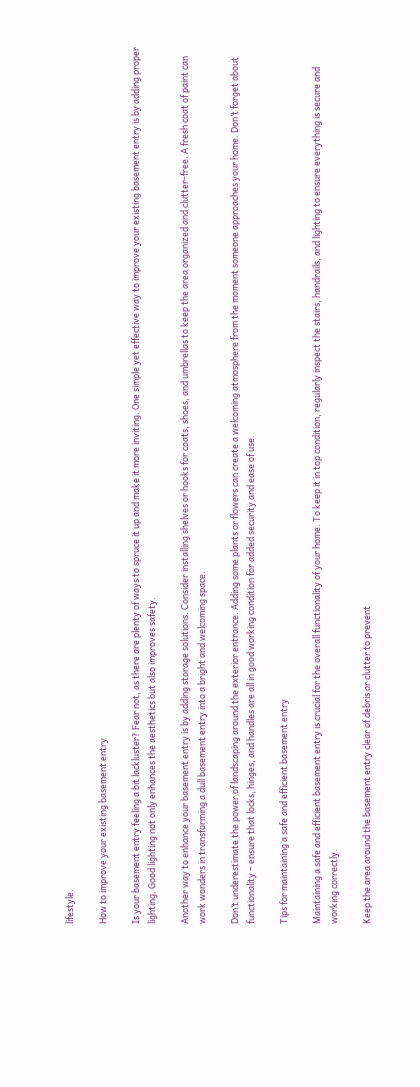lifestyle.

How to improve your existing basement entry

Is your basement entry feeling a bit lackluster? Fear not, as there are plenty of ways to spruce it up and make it more inviting. One simple yet effective way to improve your existing basement entry is by adding proper lighting. Good lighting not only enhances the aesthetics but also improves safety.

Another way to enhance your basement entry is by adding storage solutions. Consider installing shelves or hooks for coats, shoes, and umbrellas to keep the area organized and clutter-free. A fresh coat of paint can work wonders in transforming a dull basement entry into a bright and welcoming space.

Don’t underestimate the power of landscaping around the exterior entrance. Adding some plants or flowers can create a welcoming atmosphere from the moment someone approaches your home. Don’t forget about functionality – ensure that locks, hinges, and handles are all in good working condition for added security and ease of use.

Tips for maintaining a safe and efficient basement entry

Maintaining a safe and efficient basement entry is crucial for the overall functionality of your home. To keep it in top condition, regularly inspect the stairs, handrails, and lighting to ensure everything is secure and working correctly.

Keep the area around the basement entry clear of debris or clutter to prevent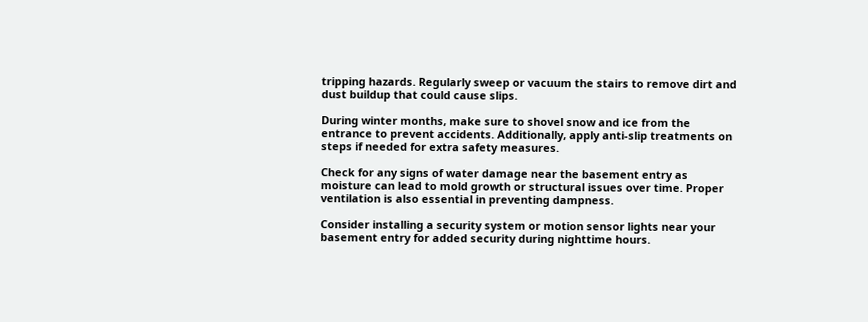tripping hazards. Regularly sweep or vacuum the stairs to remove dirt and dust buildup that could cause slips.

During winter months, make sure to shovel snow and ice from the entrance to prevent accidents. Additionally, apply anti-slip treatments on steps if needed for extra safety measures.

Check for any signs of water damage near the basement entry as moisture can lead to mold growth or structural issues over time. Proper ventilation is also essential in preventing dampness.

Consider installing a security system or motion sensor lights near your basement entry for added security during nighttime hours.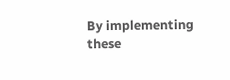By implementing these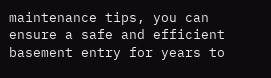maintenance tips, you can ensure a safe and efficient basement entry for years to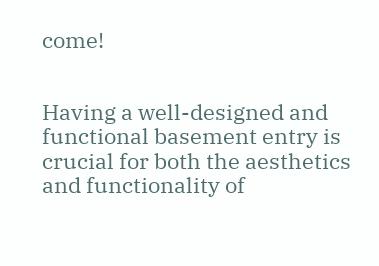come!


Having a well-designed and functional basement entry is crucial for both the aesthetics and functionality of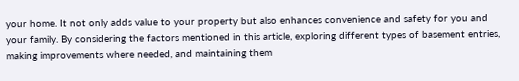your home. It not only adds value to your property but also enhances convenience and safety for you and your family. By considering the factors mentioned in this article, exploring different types of basement entries, making improvements where needed, and maintaining them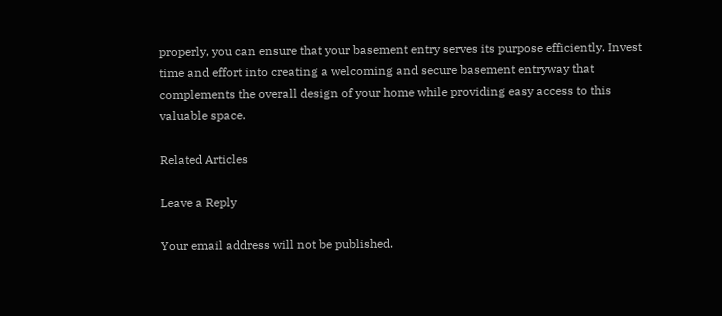properly, you can ensure that your basement entry serves its purpose efficiently. Invest time and effort into creating a welcoming and secure basement entryway that complements the overall design of your home while providing easy access to this valuable space.

Related Articles

Leave a Reply

Your email address will not be published.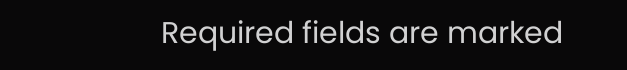Required fields are marked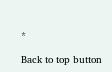*

Back to top button